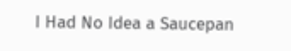I Had No Idea a Saucepan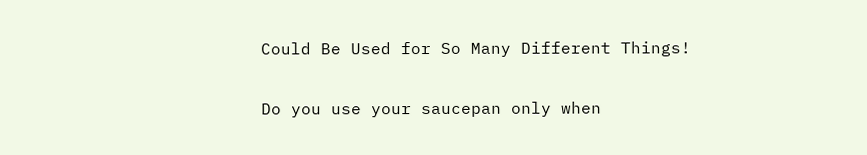Could Be Used for So Many Different Things!

Do you use your saucepan only when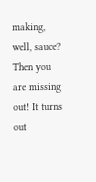making, well, sauce? Then you are missing out! It turns out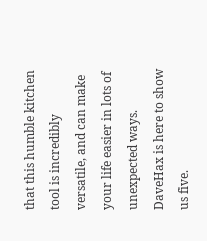that this humble kitchen tool is incredibly versatile, and can make your life easier in lots of unexpected ways. DaveHax is here to show us five.